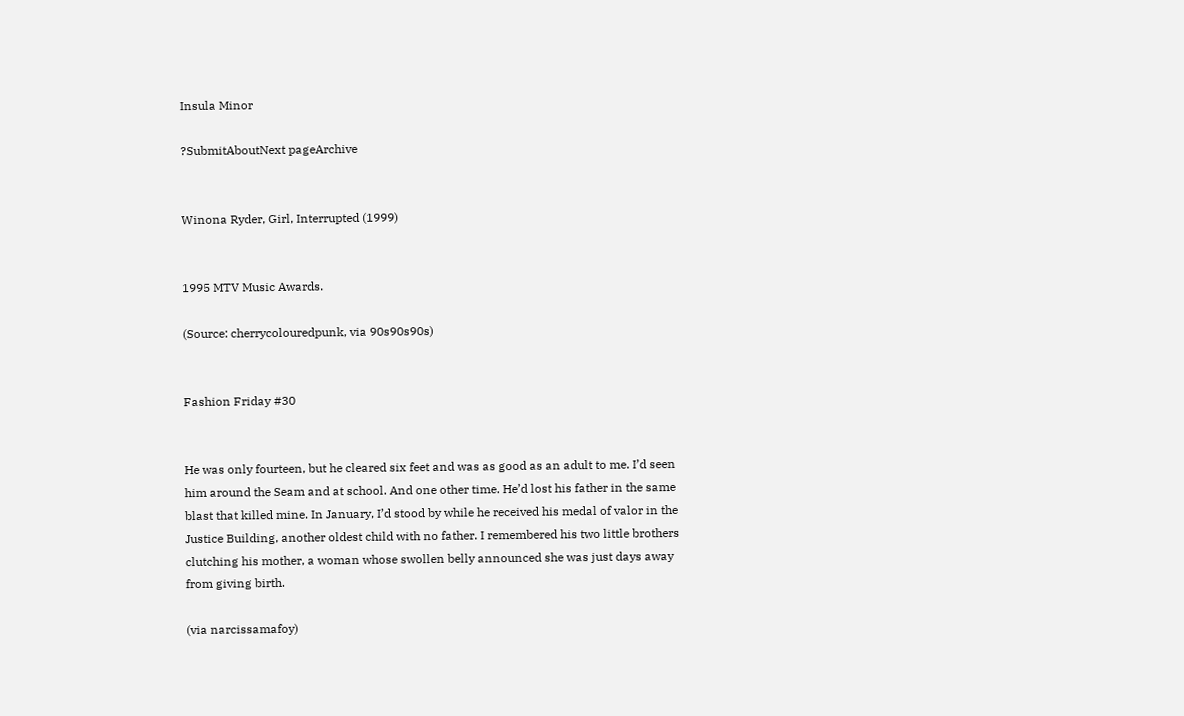Insula Minor

?SubmitAboutNext pageArchive


Winona Ryder, Girl, Interrupted (1999)


1995 MTV Music Awards.

(Source: cherrycolouredpunk, via 90s90s90s)


Fashion Friday #30


He was only fourteen, but he cleared six feet and was as good as an adult to me. I’d seen him around the Seam and at school. And one other time. He’d lost his father in the same blast that killed mine. In January, I’d stood by while he received his medal of valor in the Justice Building, another oldest child with no father. I remembered his two little brothers clutching his mother, a woman whose swollen belly announced she was just days away from giving birth.

(via narcissamafoy)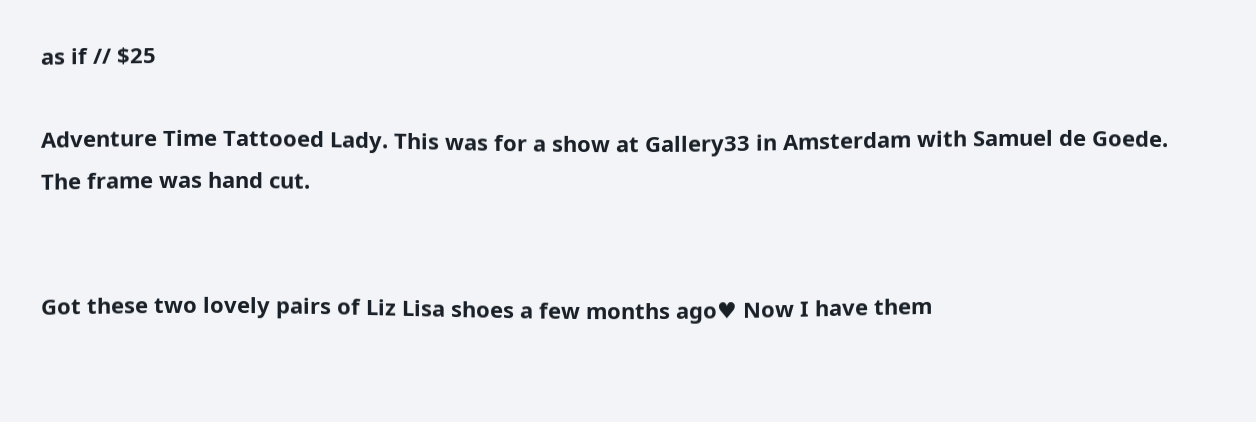as if // $25

Adventure Time Tattooed Lady. This was for a show at Gallery33 in Amsterdam with Samuel de Goede. The frame was hand cut.


Got these two lovely pairs of Liz Lisa shoes a few months ago♥ Now I have them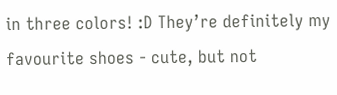in three colors! :D They’re definitely my favourite shoes - cute, but not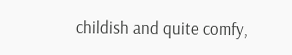childish and quite comfy,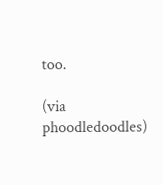too.

(via phoodledoodles)